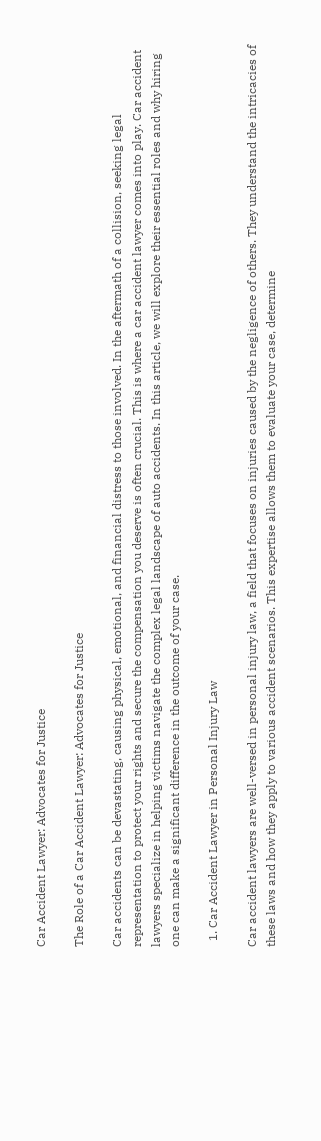Car Accident Lawyer: Advocates for Justice

The Role of a Car Accident Lawyer: Advocates for Justice

Car accidents can be devastating, causing physical, emotional, and financial distress to those involved. In the aftermath of a collision, seeking legal representation to protect your rights and secure the compensation you deserve is often crucial. This is where a car accident lawyer comes into play. Car accident lawyers specialize in helping victims navigate the complex legal landscape of auto accidents. In this article, we will explore their essential roles and why hiring one can make a significant difference in the outcome of your case.

  1. Car Accident Lawyer in Personal Injury Law

Car accident lawyers are well-versed in personal injury law, a field that focuses on injuries caused by the negligence of others. They understand the intricacies of these laws and how they apply to various accident scenarios. This expertise allows them to evaluate your case, determine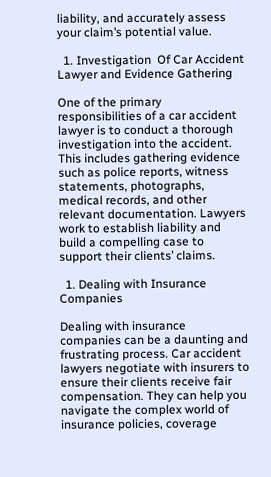liability, and accurately assess your claim’s potential value.

  1. Investigation  Of Car Accident Lawyer and Evidence Gathering

One of the primary responsibilities of a car accident lawyer is to conduct a thorough investigation into the accident. This includes gathering evidence such as police reports, witness statements, photographs, medical records, and other relevant documentation. Lawyers work to establish liability and build a compelling case to support their clients’ claims.

  1. Dealing with Insurance Companies

Dealing with insurance companies can be a daunting and frustrating process. Car accident lawyers negotiate with insurers to ensure their clients receive fair compensation. They can help you navigate the complex world of insurance policies, coverage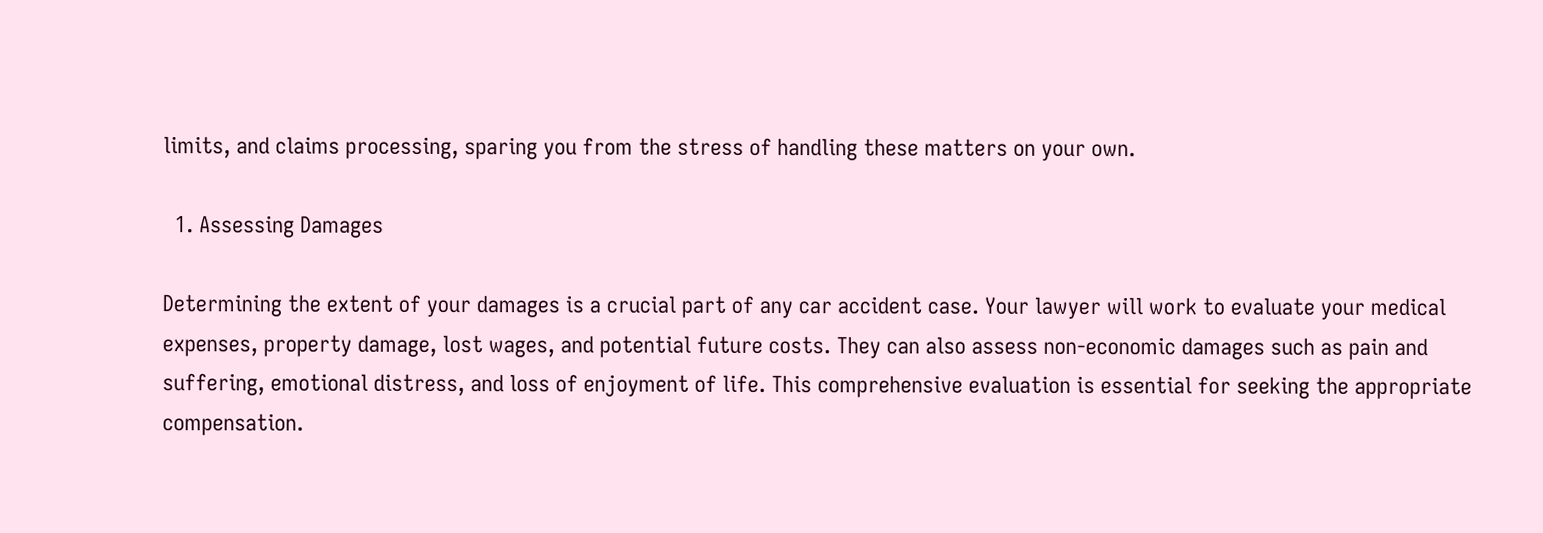limits, and claims processing, sparing you from the stress of handling these matters on your own.

  1. Assessing Damages

Determining the extent of your damages is a crucial part of any car accident case. Your lawyer will work to evaluate your medical expenses, property damage, lost wages, and potential future costs. They can also assess non-economic damages such as pain and suffering, emotional distress, and loss of enjoyment of life. This comprehensive evaluation is essential for seeking the appropriate compensation.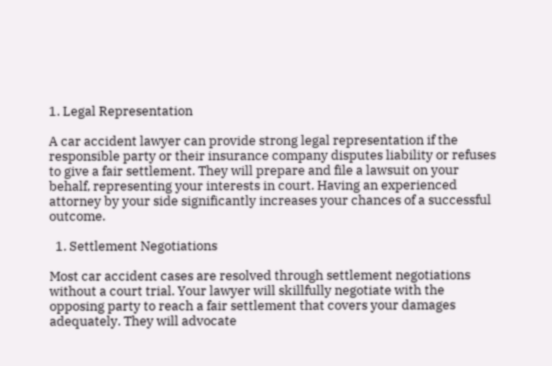1. Legal Representation

A car accident lawyer can provide strong legal representation if the responsible party or their insurance company disputes liability or refuses to give a fair settlement. They will prepare and file a lawsuit on your behalf, representing your interests in court. Having an experienced attorney by your side significantly increases your chances of a successful outcome.

  1. Settlement Negotiations

Most car accident cases are resolved through settlement negotiations without a court trial. Your lawyer will skillfully negotiate with the opposing party to reach a fair settlement that covers your damages adequately. They will advocate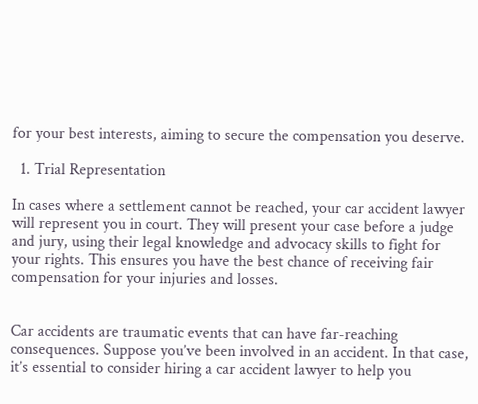for your best interests, aiming to secure the compensation you deserve.

  1. Trial Representation

In cases where a settlement cannot be reached, your car accident lawyer will represent you in court. They will present your case before a judge and jury, using their legal knowledge and advocacy skills to fight for your rights. This ensures you have the best chance of receiving fair compensation for your injuries and losses.


Car accidents are traumatic events that can have far-reaching consequences. Suppose you’ve been involved in an accident. In that case, it’s essential to consider hiring a car accident lawyer to help you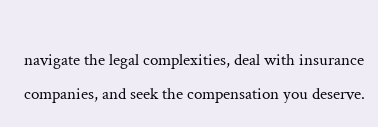navigate the legal complexities, deal with insurance companies, and seek the compensation you deserve.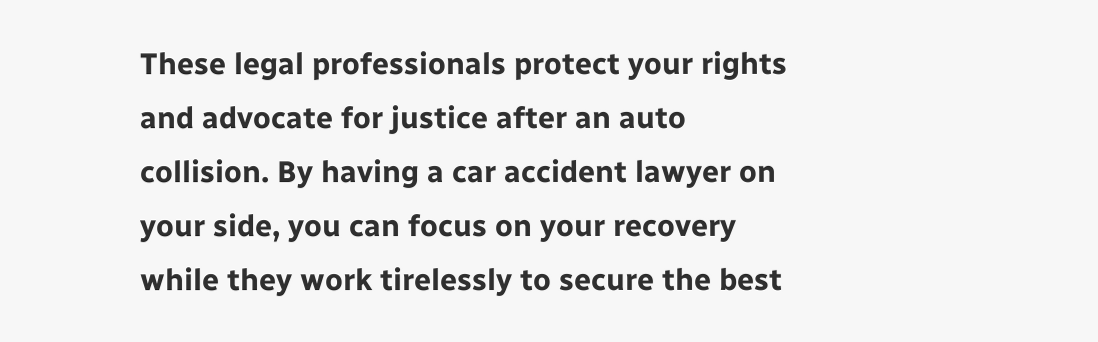These legal professionals protect your rights and advocate for justice after an auto collision. By having a car accident lawyer on your side, you can focus on your recovery while they work tirelessly to secure the best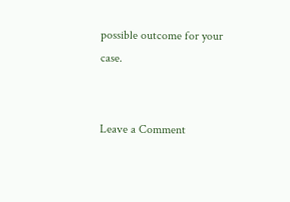possible outcome for your case.


Leave a Comment